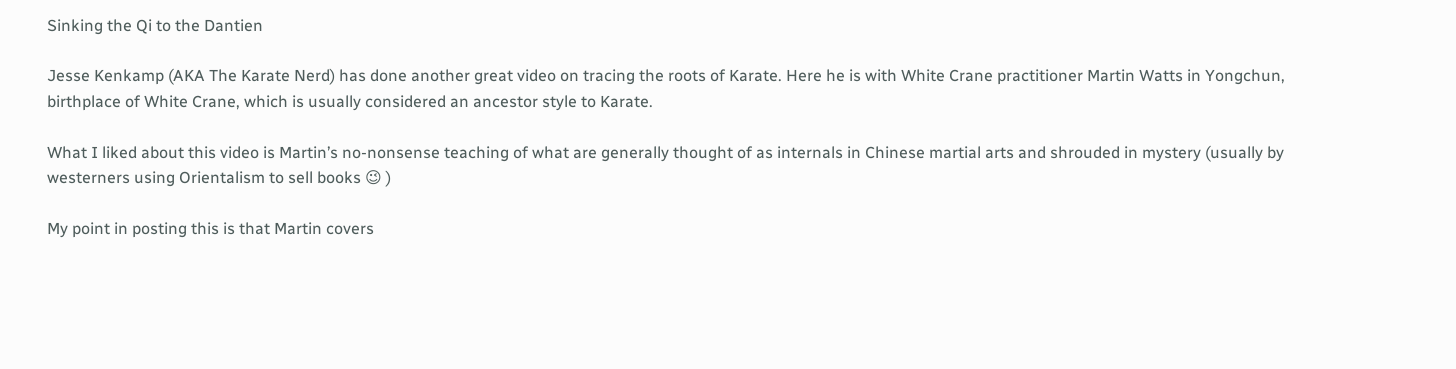Sinking the Qi to the Dantien

Jesse Kenkamp (AKA The Karate Nerd) has done another great video on tracing the roots of Karate. Here he is with White Crane practitioner Martin Watts in Yongchun, birthplace of White Crane, which is usually considered an ancestor style to Karate.

What I liked about this video is Martin’s no-nonsense teaching of what are generally thought of as internals in Chinese martial arts and shrouded in mystery (usually by westerners using Orientalism to sell books 😉 )

My point in posting this is that Martin covers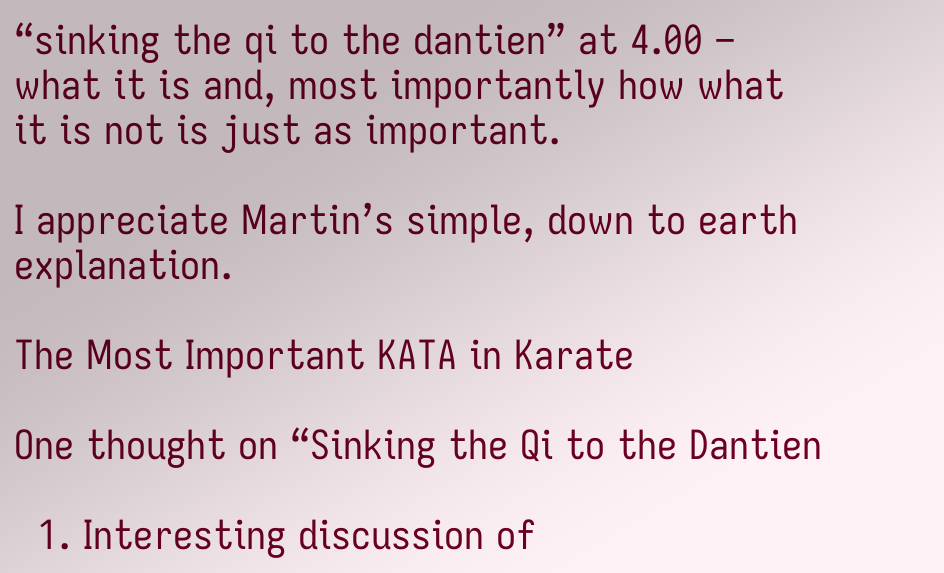“sinking the qi to the dantien” at 4.00 – what it is and, most importantly how what it is not is just as important.

I appreciate Martin’s simple, down to earth explanation.

The Most Important KATA in Karate

One thought on “Sinking the Qi to the Dantien

  1. Interesting discussion of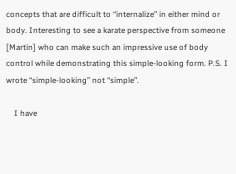concepts that are difficult to “internalize” in either mind or body. Interesting to see a karate perspective from someone [Martin] who can make such an impressive use of body control while demonstrating this simple-looking form. P.S. I wrote “simple-looking” not “simple”.

    I have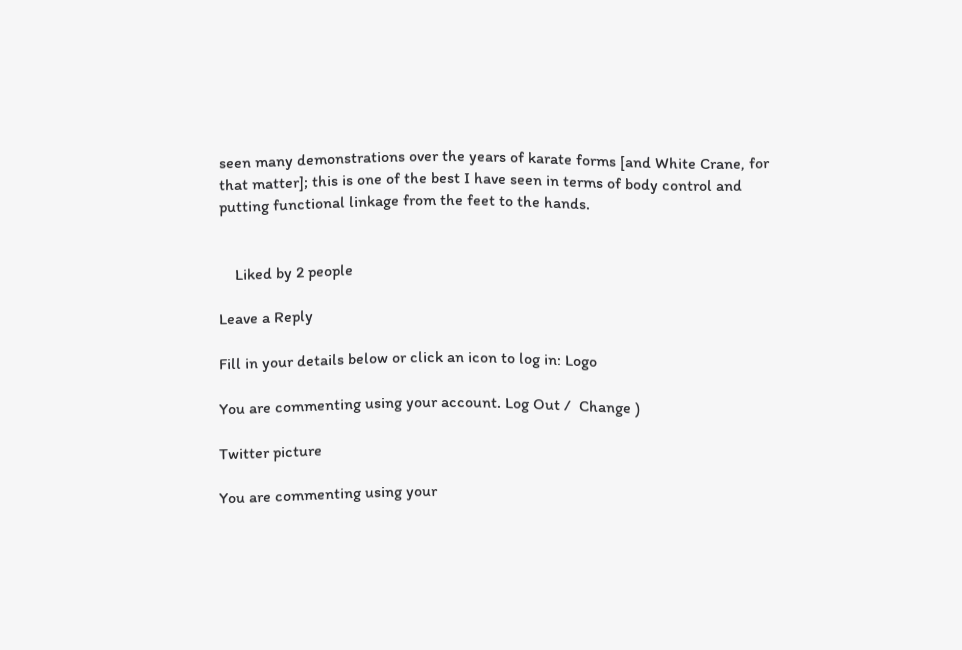seen many demonstrations over the years of karate forms [and White Crane, for that matter]; this is one of the best I have seen in terms of body control and putting functional linkage from the feet to the hands.


    Liked by 2 people

Leave a Reply

Fill in your details below or click an icon to log in: Logo

You are commenting using your account. Log Out /  Change )

Twitter picture

You are commenting using your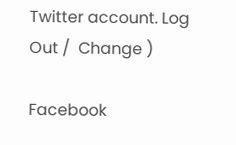Twitter account. Log Out /  Change )

Facebook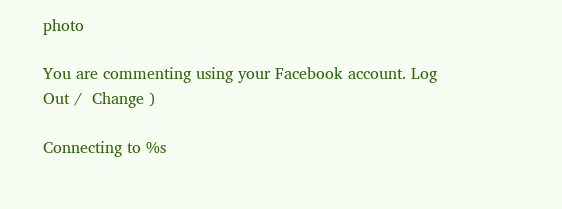photo

You are commenting using your Facebook account. Log Out /  Change )

Connecting to %s